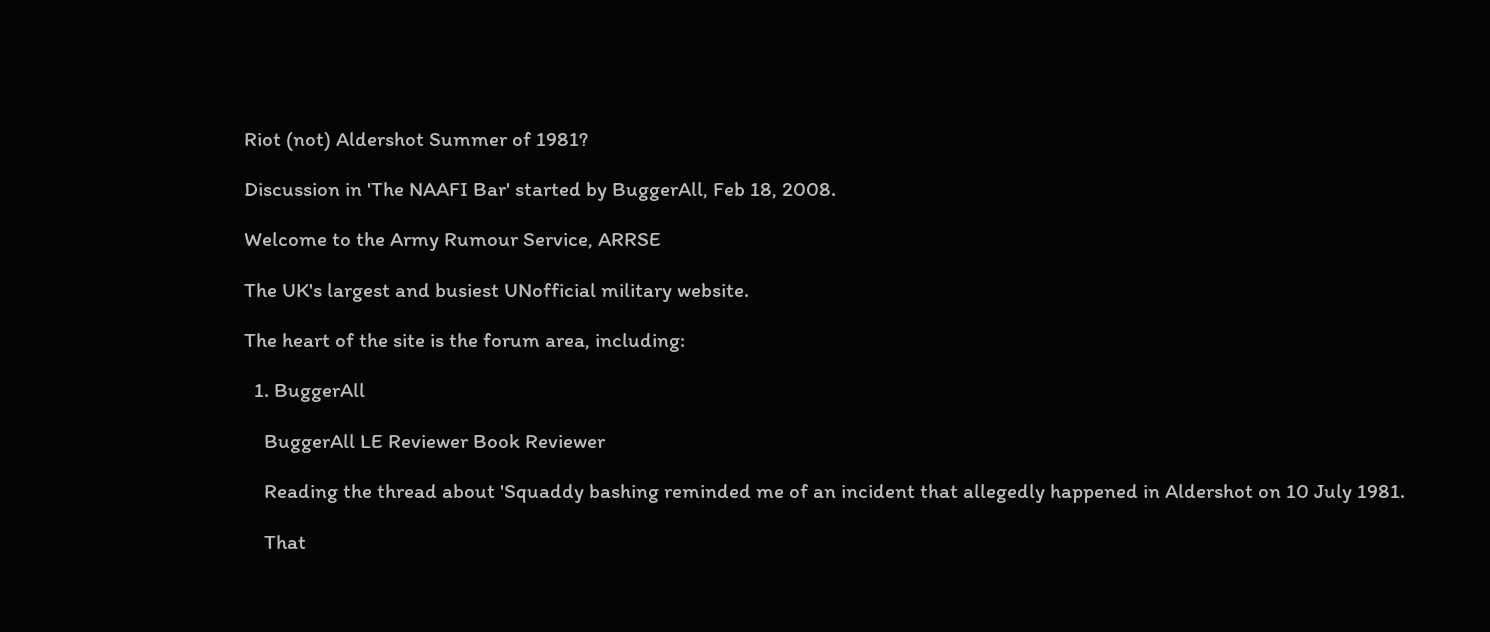Riot (not) Aldershot Summer of 1981?

Discussion in 'The NAAFI Bar' started by BuggerAll, Feb 18, 2008.

Welcome to the Army Rumour Service, ARRSE

The UK's largest and busiest UNofficial military website.

The heart of the site is the forum area, including:

  1. BuggerAll

    BuggerAll LE Reviewer Book Reviewer

    Reading the thread about 'Squaddy bashing reminded me of an incident that allegedly happened in Aldershot on 10 July 1981.

    That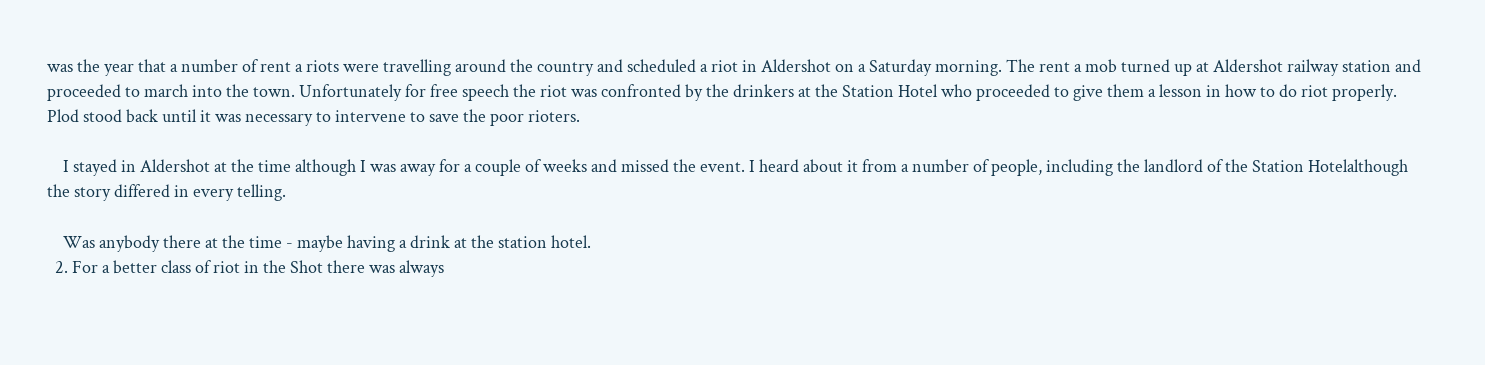was the year that a number of rent a riots were travelling around the country and scheduled a riot in Aldershot on a Saturday morning. The rent a mob turned up at Aldershot railway station and proceeded to march into the town. Unfortunately for free speech the riot was confronted by the drinkers at the Station Hotel who proceeded to give them a lesson in how to do riot properly. Plod stood back until it was necessary to intervene to save the poor rioters.

    I stayed in Aldershot at the time although I was away for a couple of weeks and missed the event. I heard about it from a number of people, including the landlord of the Station Hotelalthough the story differed in every telling.

    Was anybody there at the time - maybe having a drink at the station hotel.
  2. For a better class of riot in the Shot there was always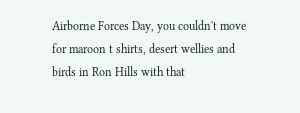Airborne Forces Day, you couldn't move for maroon t shirts, desert wellies and birds in Ron Hills with that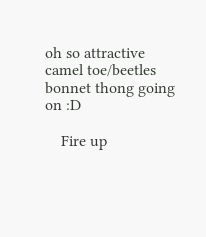oh so attractive camel toe/beetles bonnet thong going on :D

    Fire up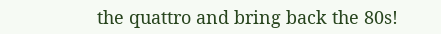the quattro and bring back the 80s!